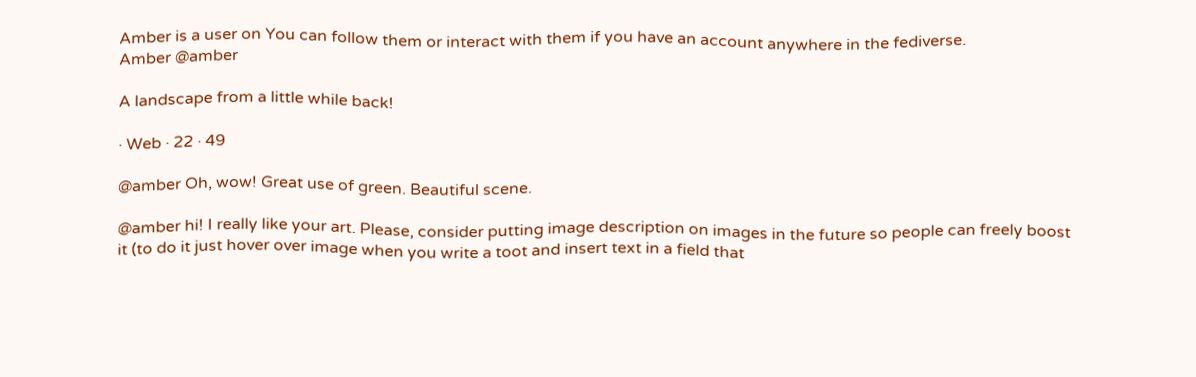Amber is a user on You can follow them or interact with them if you have an account anywhere in the fediverse.
Amber @amber

A landscape from a little while back!

· Web · 22 · 49

@amber Oh, wow! Great use of green. Beautiful scene.

@amber hi! I really like your art. Please, consider putting image description on images in the future so people can freely boost it (to do it just hover over image when you write a toot and insert text in a field that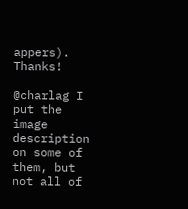appers). Thanks!

@charlag I put the image description on some of them, but not all of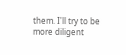them. I'll try to be more diligent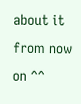about it from now on ^^